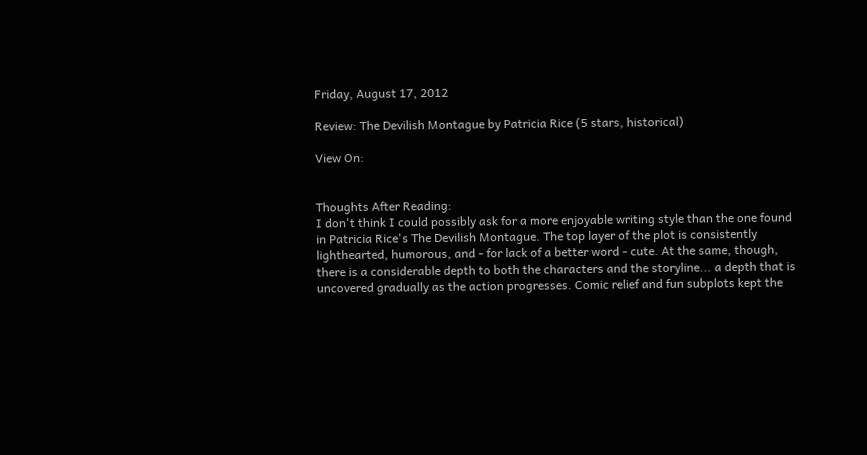Friday, August 17, 2012

Review: The Devilish Montague by Patricia Rice (5 stars, historical)

View On:


Thoughts After Reading:
I don't think I could possibly ask for a more enjoyable writing style than the one found in Patricia Rice's The Devilish Montague. The top layer of the plot is consistently lighthearted, humorous, and - for lack of a better word - cute. At the same, though, there is a considerable depth to both the characters and the storyline... a depth that is uncovered gradually as the action progresses. Comic relief and fun subplots kept the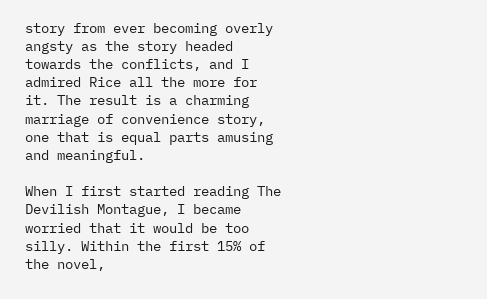story from ever becoming overly angsty as the story headed towards the conflicts, and I admired Rice all the more for it. The result is a charming marriage of convenience story, one that is equal parts amusing and meaningful.

When I first started reading The Devilish Montague, I became worried that it would be too silly. Within the first 15% of the novel,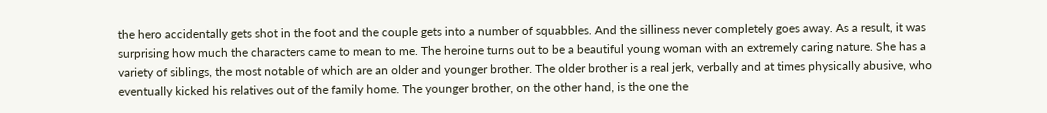the hero accidentally gets shot in the foot and the couple gets into a number of squabbles. And the silliness never completely goes away. As a result, it was surprising how much the characters came to mean to me. The heroine turns out to be a beautiful young woman with an extremely caring nature. She has a variety of siblings, the most notable of which are an older and younger brother. The older brother is a real jerk, verbally and at times physically abusive, who eventually kicked his relatives out of the family home. The younger brother, on the other hand, is the one the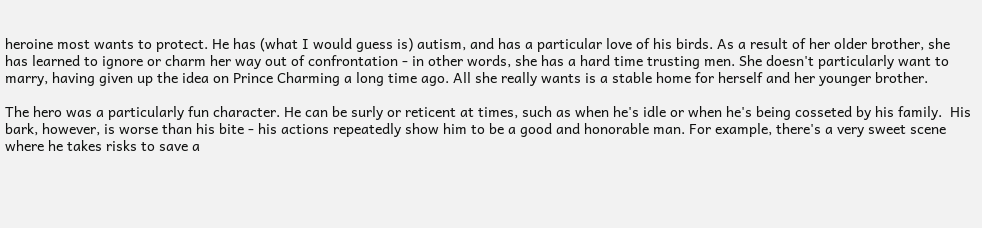heroine most wants to protect. He has (what I would guess is) autism, and has a particular love of his birds. As a result of her older brother, she has learned to ignore or charm her way out of confrontation - in other words, she has a hard time trusting men. She doesn't particularly want to marry, having given up the idea on Prince Charming a long time ago. All she really wants is a stable home for herself and her younger brother.

The hero was a particularly fun character. He can be surly or reticent at times, such as when he's idle or when he's being cosseted by his family.  His bark, however, is worse than his bite - his actions repeatedly show him to be a good and honorable man. For example, there's a very sweet scene where he takes risks to save a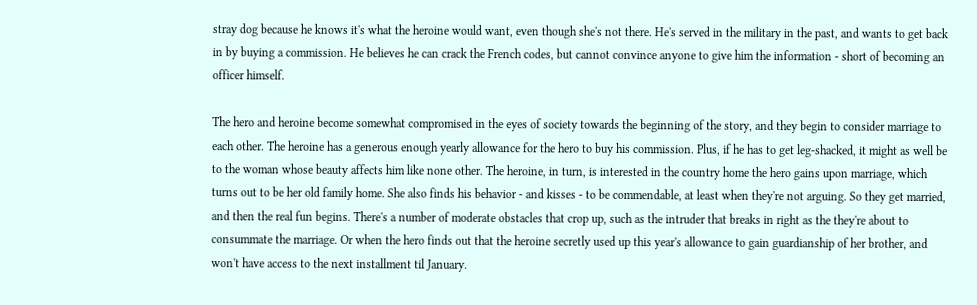stray dog because he knows it's what the heroine would want, even though she's not there. He's served in the military in the past, and wants to get back in by buying a commission. He believes he can crack the French codes, but cannot convince anyone to give him the information - short of becoming an officer himself.

The hero and heroine become somewhat compromised in the eyes of society towards the beginning of the story, and they begin to consider marriage to each other. The heroine has a generous enough yearly allowance for the hero to buy his commission. Plus, if he has to get leg-shacked, it might as well be to the woman whose beauty affects him like none other. The heroine, in turn, is interested in the country home the hero gains upon marriage, which turns out to be her old family home. She also finds his behavior - and kisses - to be commendable, at least when they're not arguing. So they get married, and then the real fun begins. There's a number of moderate obstacles that crop up, such as the intruder that breaks in right as the they're about to consummate the marriage. Or when the hero finds out that the heroine secretly used up this year's allowance to gain guardianship of her brother, and won't have access to the next installment til January.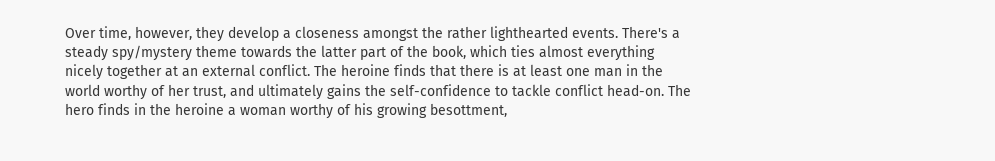Over time, however, they develop a closeness amongst the rather lighthearted events. There's a steady spy/mystery theme towards the latter part of the book, which ties almost everything nicely together at an external conflict. The heroine finds that there is at least one man in the world worthy of her trust, and ultimately gains the self-confidence to tackle conflict head-on. The hero finds in the heroine a woman worthy of his growing besottment,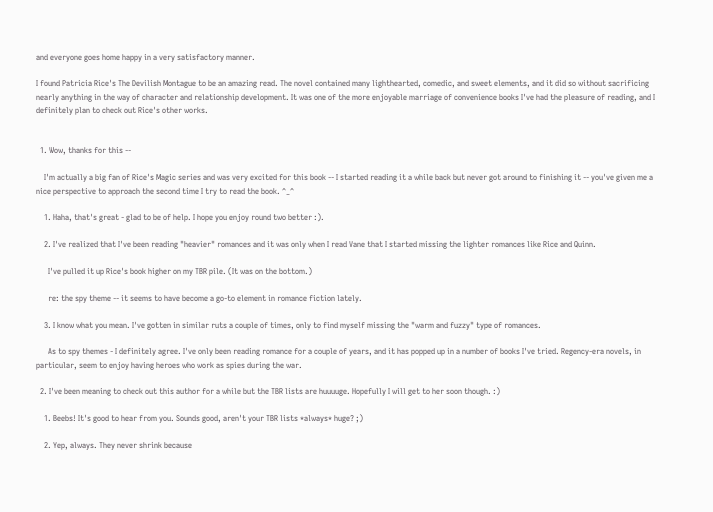and everyone goes home happy in a very satisfactory manner.

I found Patricia Rice's The Devilish Montague to be an amazing read. The novel contained many lighthearted, comedic, and sweet elements, and it did so without sacrificing nearly anything in the way of character and relationship development. It was one of the more enjoyable marriage of convenience books I've had the pleasure of reading, and I definitely plan to check out Rice's other works.


  1. Wow, thanks for this --

    I'm actually a big fan of Rice's Magic series and was very excited for this book -- I started reading it a while back but never got around to finishing it -- you've given me a nice perspective to approach the second time I try to read the book. ^_^

    1. Haha, that's great - glad to be of help. I hope you enjoy round two better :).

    2. I've realized that I've been reading "heavier" romances and it was only when I read Vane that I started missing the lighter romances like Rice and Quinn.

      I've pulled it up Rice's book higher on my TBR pile. (It was on the bottom.)

      re: the spy theme -- it seems to have become a go-to element in romance fiction lately.

    3. I know what you mean. I've gotten in similar ruts a couple of times, only to find myself missing the "warm and fuzzy" type of romances.

      As to spy themes - I definitely agree. I've only been reading romance for a couple of years, and it has popped up in a number of books I've tried. Regency-era novels, in particular, seem to enjoy having heroes who work as spies during the war.

  2. I've been meaning to check out this author for a while but the TBR lists are huuuuge. Hopefully I will get to her soon though. :)

    1. Beebs! It's good to hear from you. Sounds good, aren't your TBR lists *always* huge? ;)

    2. Yep, always. They never shrink because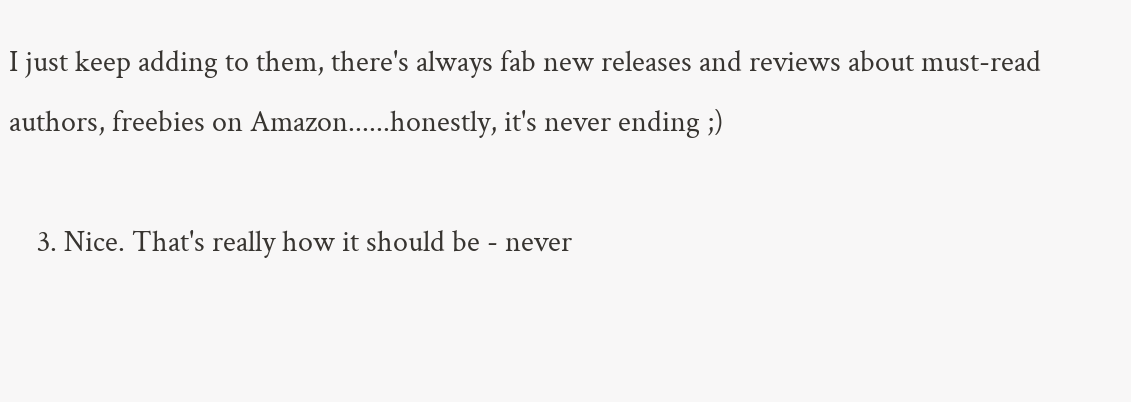I just keep adding to them, there's always fab new releases and reviews about must-read authors, freebies on Amazon......honestly, it's never ending ;)

    3. Nice. That's really how it should be - never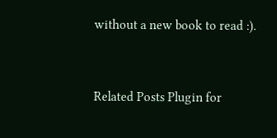without a new book to read :).


Related Posts Plugin for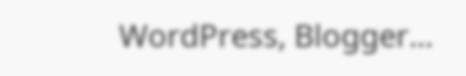WordPress, Blogger...